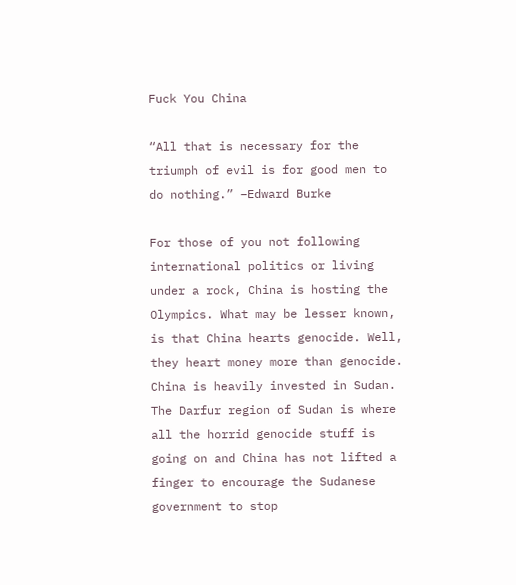Fuck You China

“All that is necessary for the triumph of evil is for good men to do nothing.” –Edward Burke

For those of you not following international politics or living under a rock, China is hosting the Olympics. What may be lesser known, is that China hearts genocide. Well, they heart money more than genocide. China is heavily invested in Sudan. The Darfur region of Sudan is where all the horrid genocide stuff is going on and China has not lifted a finger to encourage the Sudanese government to stop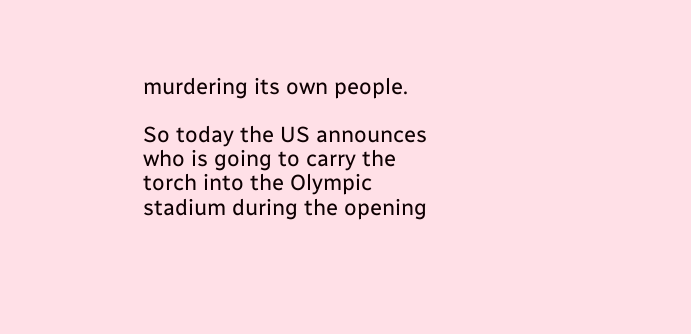murdering its own people.

So today the US announces who is going to carry the torch into the Olympic stadium during the opening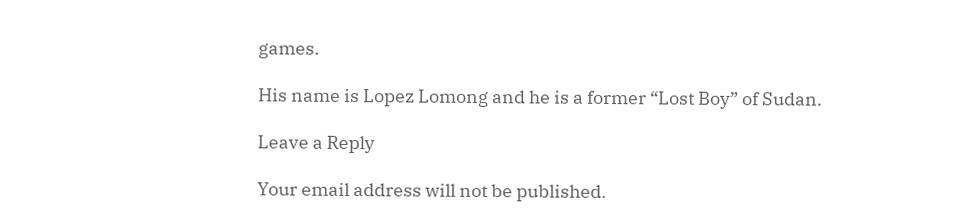games.

His name is Lopez Lomong and he is a former “Lost Boy” of Sudan.

Leave a Reply

Your email address will not be published.